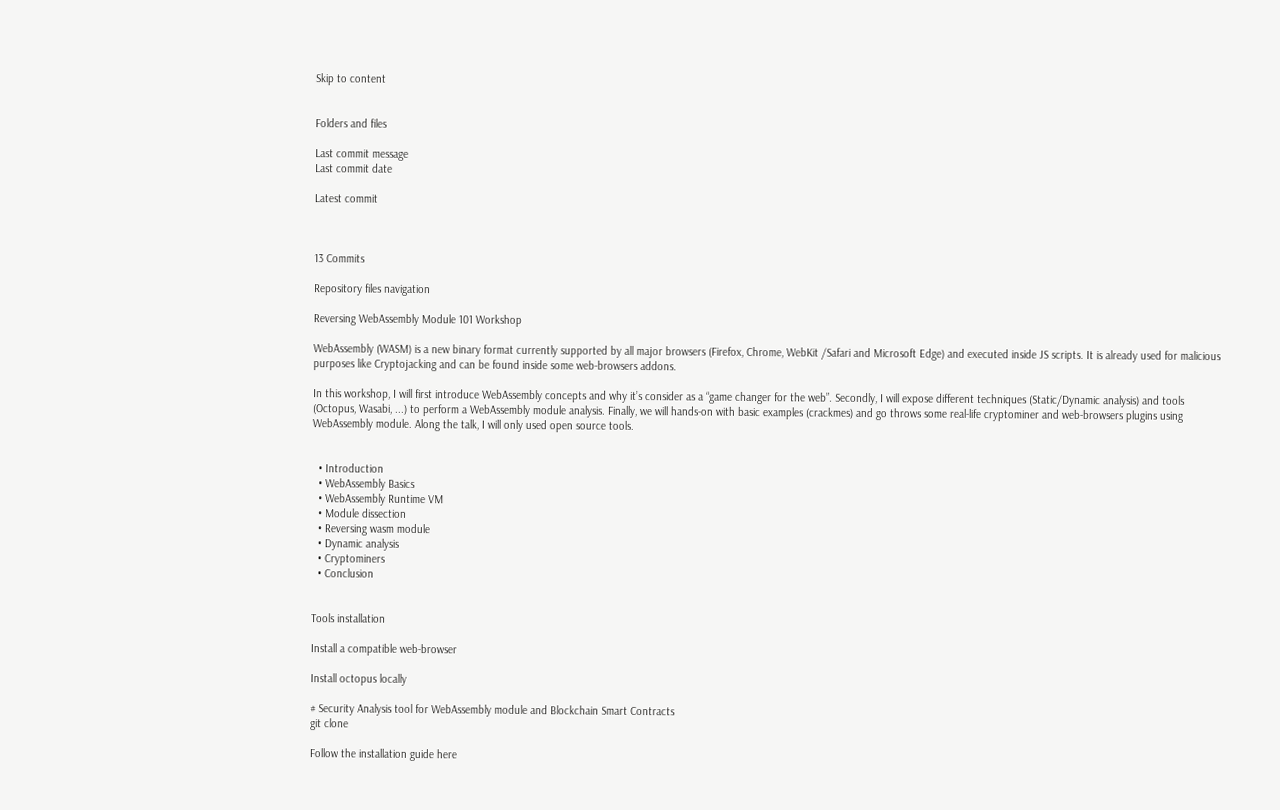Skip to content


Folders and files

Last commit message
Last commit date

Latest commit



13 Commits

Repository files navigation

Reversing WebAssembly Module 101 Workshop

WebAssembly (WASM) is a new binary format currently supported by all major browsers (Firefox, Chrome, WebKit /Safari and Microsoft Edge) and executed inside JS scripts. It is already used for malicious purposes like Cryptojacking and can be found inside some web-browsers addons.

In this workshop, I will first introduce WebAssembly concepts and why it’s consider as a “game changer for the web”. Secondly, I will expose different techniques (Static/Dynamic analysis) and tools (Octopus, Wasabi, ...) to perform a WebAssembly module analysis. Finally, we will hands-on with basic examples (crackmes) and go throws some real-life cryptominer and web-browsers plugins using WebAssembly module. Along the talk, I will only used open source tools.


  • Introduction
  • WebAssembly Basics
  • WebAssembly Runtime VM
  • Module dissection
  • Reversing wasm module
  • Dynamic analysis
  • Cryptominers
  • Conclusion


Tools installation

Install a compatible web-browser

Install octopus locally

# Security Analysis tool for WebAssembly module and Blockchain Smart Contracts
git clone

Follow the installation guide here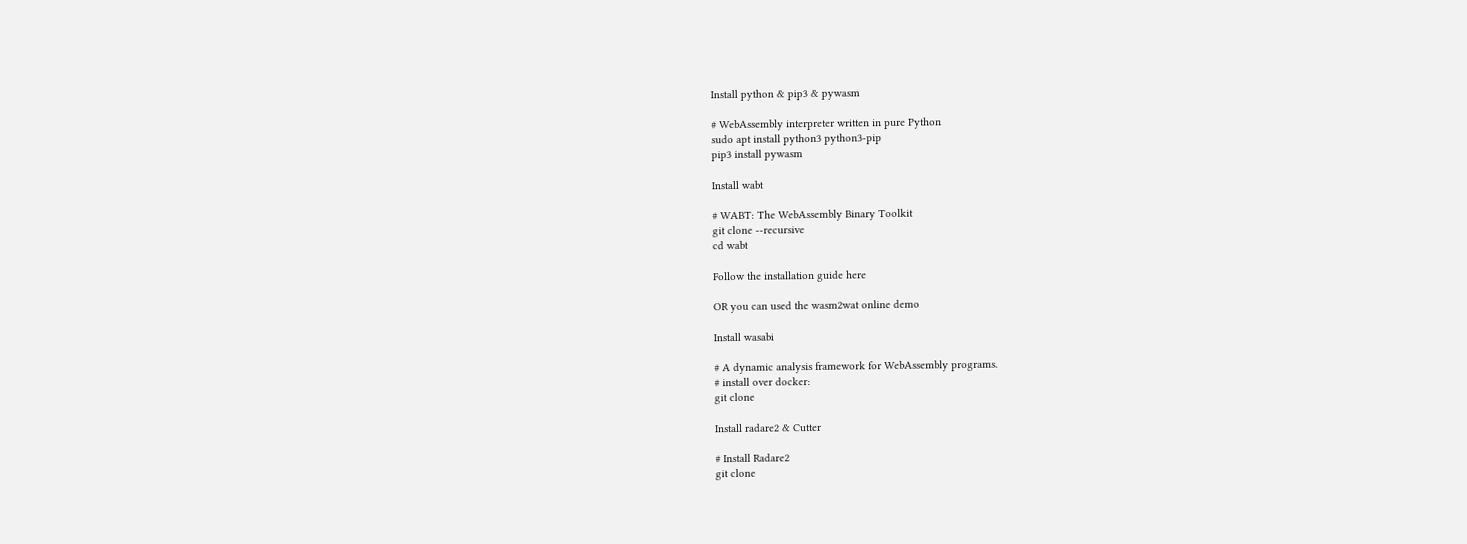Install python & pip3 & pywasm

# WebAssembly interpreter written in pure Python
sudo apt install python3 python3-pip
pip3 install pywasm

Install wabt

# WABT: The WebAssembly Binary Toolkit
git clone --recursive
cd wabt

Follow the installation guide here

OR you can used the wasm2wat online demo

Install wasabi

# A dynamic analysis framework for WebAssembly programs.
# install over docker:
git clone

Install radare2 & Cutter

# Install Radare2
git clone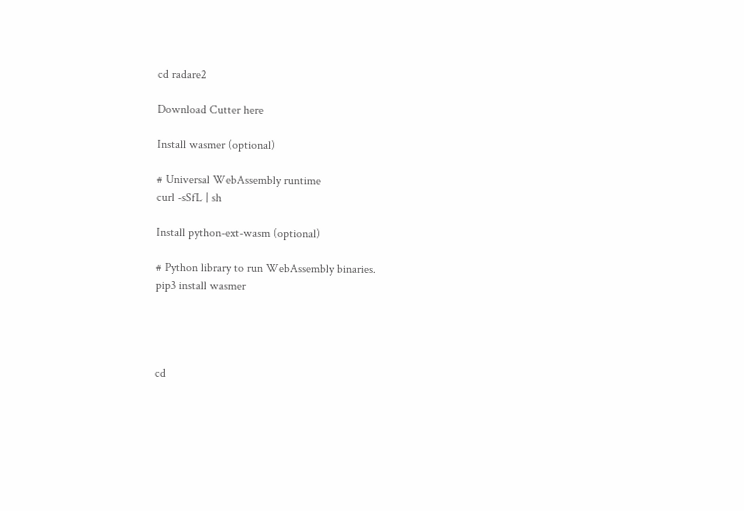cd radare2

Download Cutter here

Install wasmer (optional)

# Universal WebAssembly runtime
curl -sSfL | sh

Install python-ext-wasm (optional)

# Python library to run WebAssembly binaries.
pip3 install wasmer




cd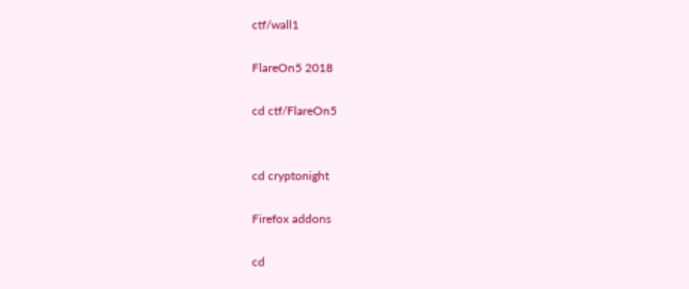ctf/wall1

FlareOn5 2018

cd ctf/FlareOn5


cd cryptonight

Firefox addons

cd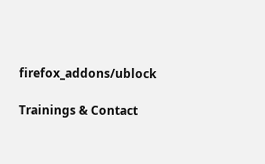firefox_addons/ublock

Trainings & Contact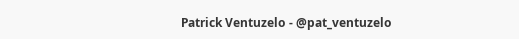Patrick Ventuzelo - @pat_ventuzelo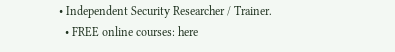• Independent Security Researcher / Trainer.
  • FREE online courses: here